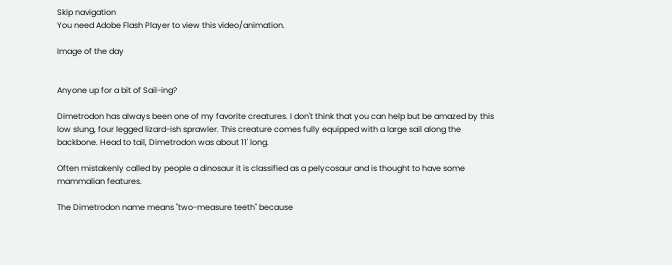Skip navigation
You need Adobe Flash Player to view this video/animation.

Image of the day


Anyone up for a bit of Sail-ing?

Dimetrodon has always been one of my favorite creatures. I don't think that you can help but be amazed by this low slung, four legged lizard-ish sprawler. This creature comes fully equipped with a large sail along the backbone. Head to tail, Dimetrodon was about 11' long.

Often mistakenly called by people a dinosaur it is classified as a pelycosaur and is thought to have some mammalian features.

The Dimetrodon name means "two-measure teeth" because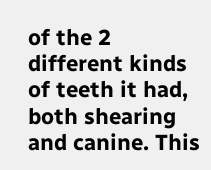of the 2 different kinds of teeth it had, both shearing and canine. This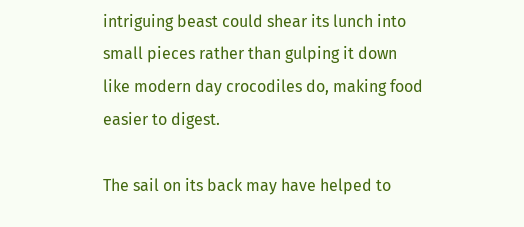intriguing beast could shear its lunch into small pieces rather than gulping it down like modern day crocodiles do, making food easier to digest.

The sail on its back may have helped to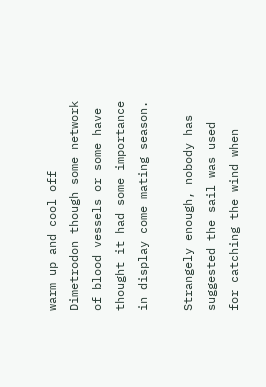warm up and cool off Dimetrodon though some network of blood vessels or some have thought it had some importance in display come mating season.

Strangely enough, nobody has suggested the sail was used for catching the wind when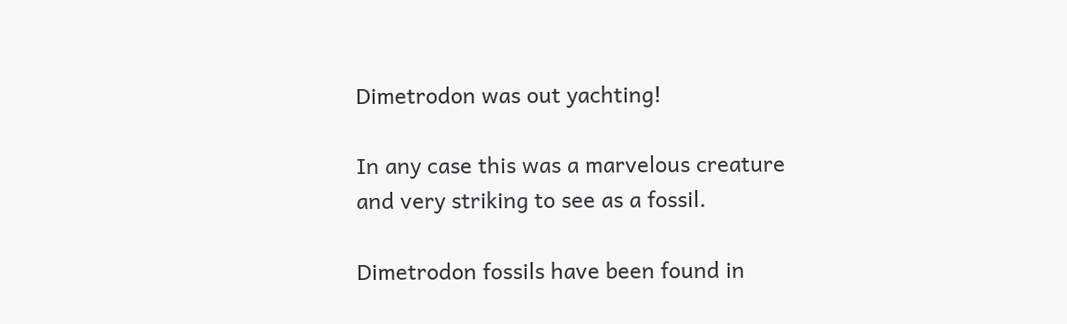Dimetrodon was out yachting!

In any case this was a marvelous creature and very striking to see as a fossil.

Dimetrodon fossils have been found in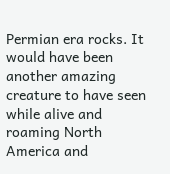Permian era rocks. It would have been another amazing creature to have seen while alive and roaming North America and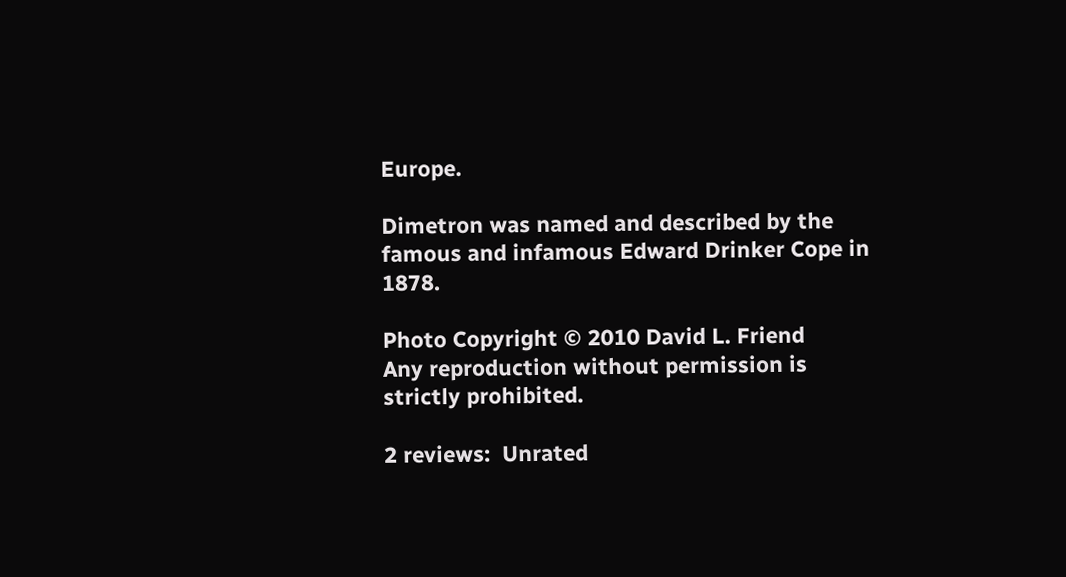Europe.

Dimetron was named and described by the famous and infamous Edward Drinker Cope in 1878.

Photo Copyright © 2010 David L. Friend
Any reproduction without permission is strictly prohibited.

2 reviews:  Unrated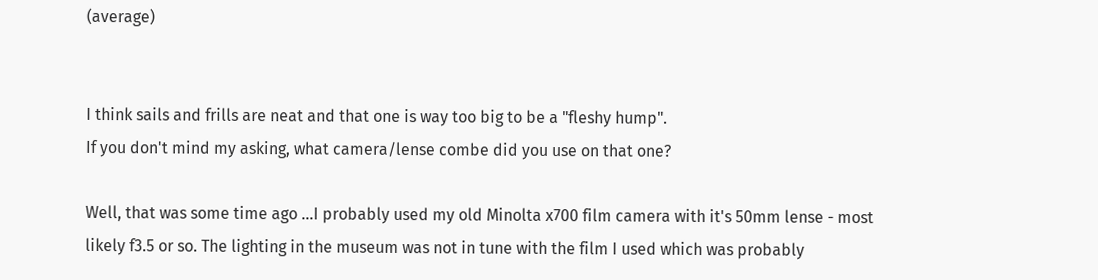(average)


I think sails and frills are neat and that one is way too big to be a "fleshy hump".
If you don't mind my asking, what camera/lense combe did you use on that one?

Well, that was some time ago …I probably used my old Minolta x700 film camera with it's 50mm lense - most likely f3.5 or so. The lighting in the museum was not in tune with the film I used which was probably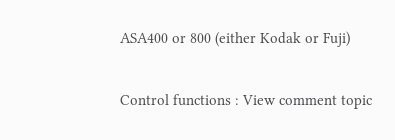ASA400 or 800 (either Kodak or Fuji)

Control functions : View comment topic